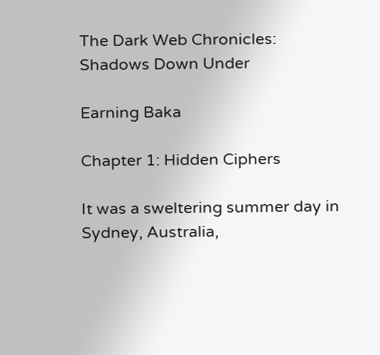The Dark Web Chronicles: Shadows Down Under

Earning Baka

Chapter 1: Hidden Ciphers

It was a sweltering summer day in Sydney, Australia,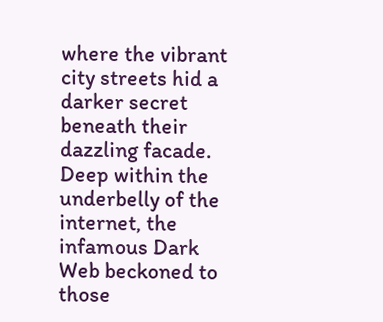where the vibrant city streets hid a darker secret beneath their dazzling facade. Deep within the underbelly of the internet, the infamous Dark Web beckoned to those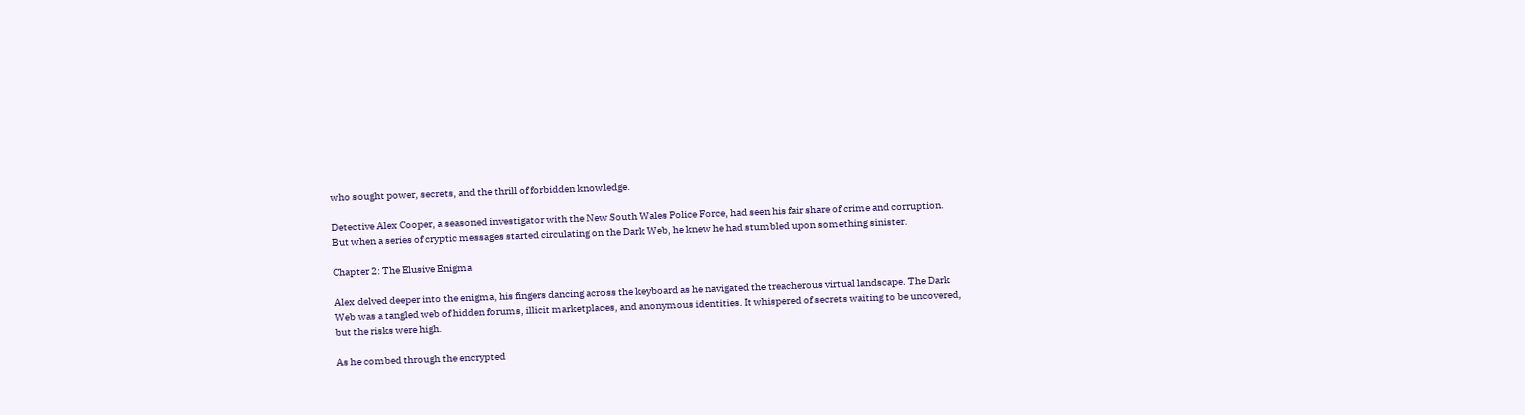who sought power, secrets, and the thrill of forbidden knowledge.

Detective Alex Cooper, a seasoned investigator with the New South Wales Police Force, had seen his fair share of crime and corruption. But when a series of cryptic messages started circulating on the Dark Web, he knew he had stumbled upon something sinister.

Chapter 2: The Elusive Enigma

Alex delved deeper into the enigma, his fingers dancing across the keyboard as he navigated the treacherous virtual landscape. The Dark Web was a tangled web of hidden forums, illicit marketplaces, and anonymous identities. It whispered of secrets waiting to be uncovered, but the risks were high.

As he combed through the encrypted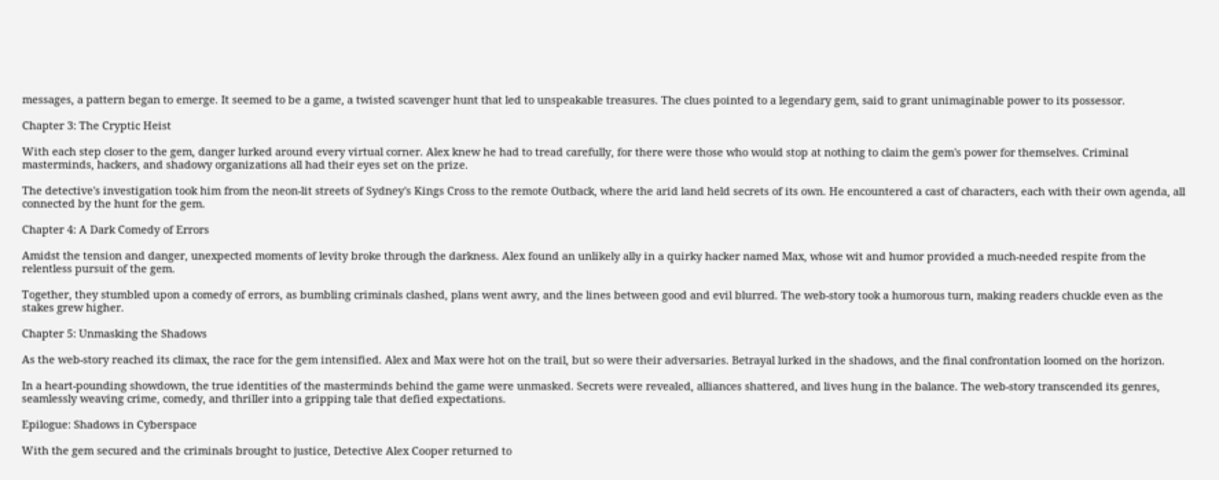messages, a pattern began to emerge. It seemed to be a game, a twisted scavenger hunt that led to unspeakable treasures. The clues pointed to a legendary gem, said to grant unimaginable power to its possessor.

Chapter 3: The Cryptic Heist

With each step closer to the gem, danger lurked around every virtual corner. Alex knew he had to tread carefully, for there were those who would stop at nothing to claim the gem's power for themselves. Criminal masterminds, hackers, and shadowy organizations all had their eyes set on the prize.

The detective's investigation took him from the neon-lit streets of Sydney's Kings Cross to the remote Outback, where the arid land held secrets of its own. He encountered a cast of characters, each with their own agenda, all connected by the hunt for the gem.

Chapter 4: A Dark Comedy of Errors

Amidst the tension and danger, unexpected moments of levity broke through the darkness. Alex found an unlikely ally in a quirky hacker named Max, whose wit and humor provided a much-needed respite from the relentless pursuit of the gem.

Together, they stumbled upon a comedy of errors, as bumbling criminals clashed, plans went awry, and the lines between good and evil blurred. The web-story took a humorous turn, making readers chuckle even as the stakes grew higher.

Chapter 5: Unmasking the Shadows

As the web-story reached its climax, the race for the gem intensified. Alex and Max were hot on the trail, but so were their adversaries. Betrayal lurked in the shadows, and the final confrontation loomed on the horizon.

In a heart-pounding showdown, the true identities of the masterminds behind the game were unmasked. Secrets were revealed, alliances shattered, and lives hung in the balance. The web-story transcended its genres, seamlessly weaving crime, comedy, and thriller into a gripping tale that defied expectations.

Epilogue: Shadows in Cyberspace

With the gem secured and the criminals brought to justice, Detective Alex Cooper returned to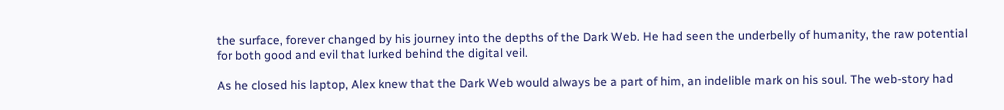the surface, forever changed by his journey into the depths of the Dark Web. He had seen the underbelly of humanity, the raw potential for both good and evil that lurked behind the digital veil.

As he closed his laptop, Alex knew that the Dark Web would always be a part of him, an indelible mark on his soul. The web-story had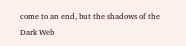come to an end, but the shadows of the Dark Web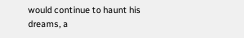would continue to haunt his dreams, a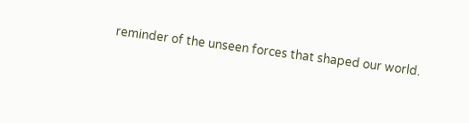reminder of the unseen forces that shaped our world.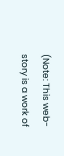(Note: This web-story is a work of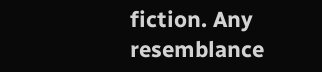fiction. Any resemblance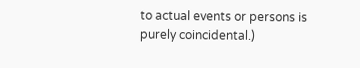to actual events or persons is purely coincidental.)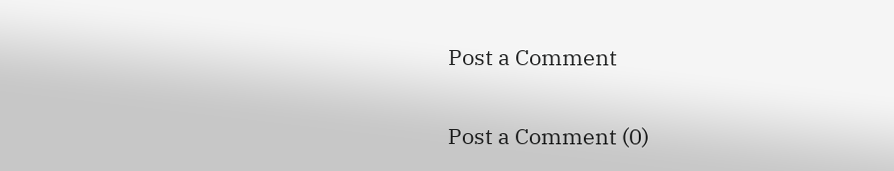Post a Comment

Post a Comment (0)